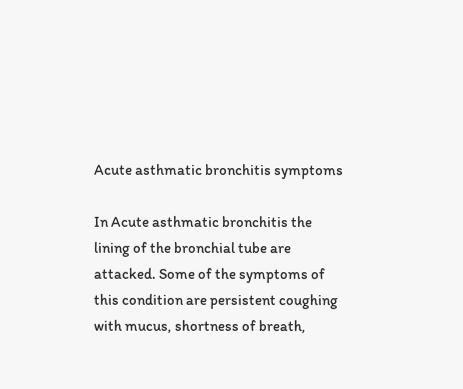Acute asthmatic bronchitis symptoms

In Acute asthmatic bronchitis the lining of the bronchial tube are attacked. Some of the symptoms of this condition are persistent coughing with mucus, shortness of breath,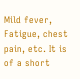Mild fever, Fatigue, chest pain, etc. It is of a short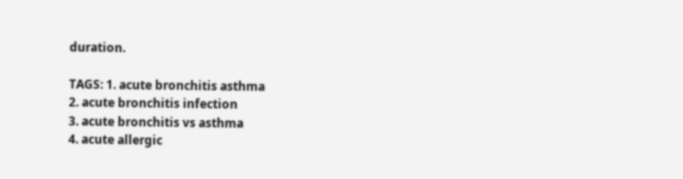duration.

TAGS: 1. acute bronchitis asthma
2. acute bronchitis infection
3. acute bronchitis vs asthma
4. acute allergic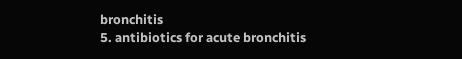bronchitis
5. antibiotics for acute bronchitis